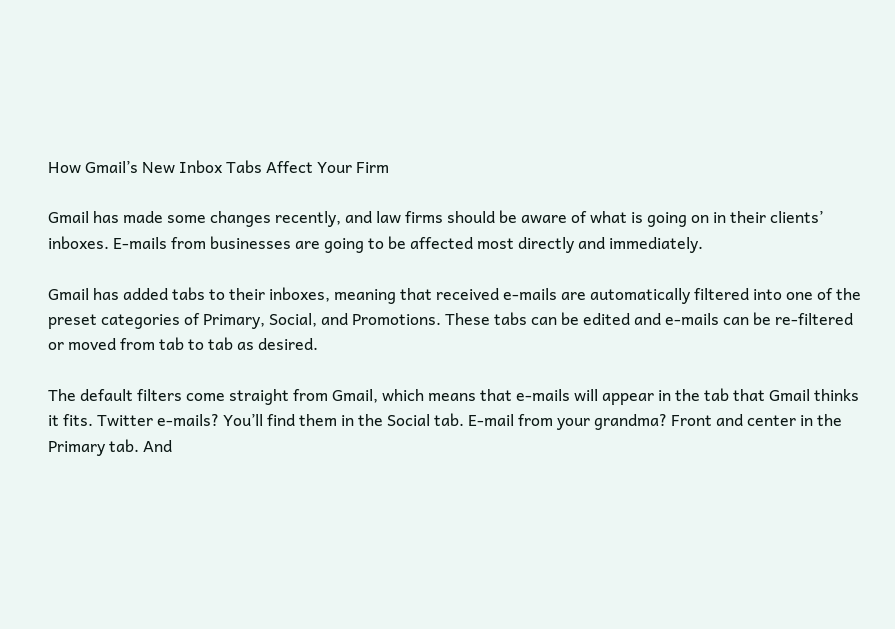How Gmail’s New Inbox Tabs Affect Your Firm

Gmail has made some changes recently, and law firms should be aware of what is going on in their clients’ inboxes. E-mails from businesses are going to be affected most directly and immediately.

Gmail has added tabs to their inboxes, meaning that received e-mails are automatically filtered into one of the preset categories of Primary, Social, and Promotions. These tabs can be edited and e-mails can be re-filtered or moved from tab to tab as desired.

The default filters come straight from Gmail, which means that e-mails will appear in the tab that Gmail thinks it fits. Twitter e-mails? You’ll find them in the Social tab. E-mail from your grandma? Front and center in the Primary tab. And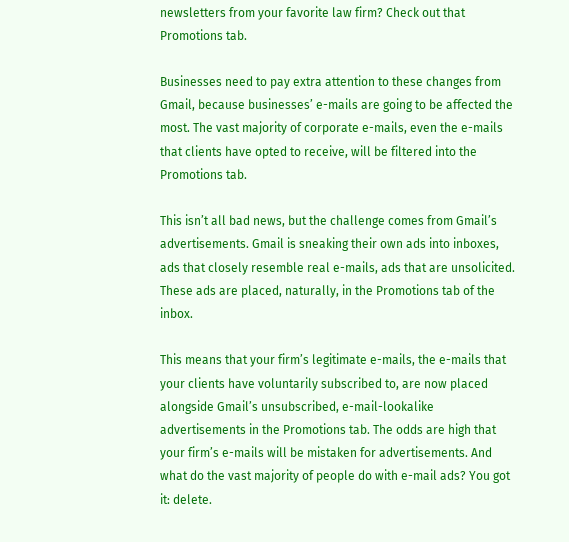newsletters from your favorite law firm? Check out that Promotions tab.

Businesses need to pay extra attention to these changes from Gmail, because businesses’ e-mails are going to be affected the most. The vast majority of corporate e-mails, even the e-mails that clients have opted to receive, will be filtered into the Promotions tab.

This isn’t all bad news, but the challenge comes from Gmail’s advertisements. Gmail is sneaking their own ads into inboxes, ads that closely resemble real e-mails, ads that are unsolicited. These ads are placed, naturally, in the Promotions tab of the inbox.

This means that your firm’s legitimate e-mails, the e-mails that your clients have voluntarily subscribed to, are now placed alongside Gmail’s unsubscribed, e-mail-lookalike advertisements in the Promotions tab. The odds are high that your firm’s e-mails will be mistaken for advertisements. And what do the vast majority of people do with e-mail ads? You got it: delete.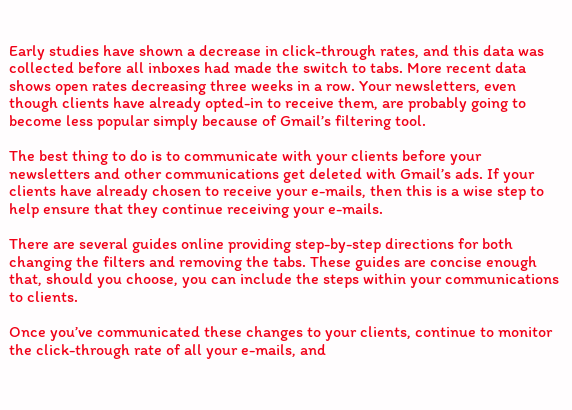Early studies have shown a decrease in click-through rates, and this data was collected before all inboxes had made the switch to tabs. More recent data shows open rates decreasing three weeks in a row. Your newsletters, even though clients have already opted-in to receive them, are probably going to become less popular simply because of Gmail’s filtering tool.

The best thing to do is to communicate with your clients before your newsletters and other communications get deleted with Gmail’s ads. If your clients have already chosen to receive your e-mails, then this is a wise step to help ensure that they continue receiving your e-mails.

There are several guides online providing step-by-step directions for both changing the filters and removing the tabs. These guides are concise enough that, should you choose, you can include the steps within your communications to clients.

Once you’ve communicated these changes to your clients, continue to monitor the click-through rate of all your e-mails, and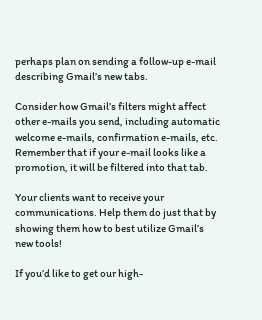perhaps plan on sending a follow-up e-mail describing Gmail’s new tabs.

Consider how Gmail’s filters might affect other e-mails you send, including automatic welcome e-mails, confirmation e-mails, etc. Remember that if your e-mail looks like a promotion, it will be filtered into that tab.

Your clients want to receive your communications. Help them do just that by showing them how to best utilize Gmail’s new tools!

If you’d like to get our high-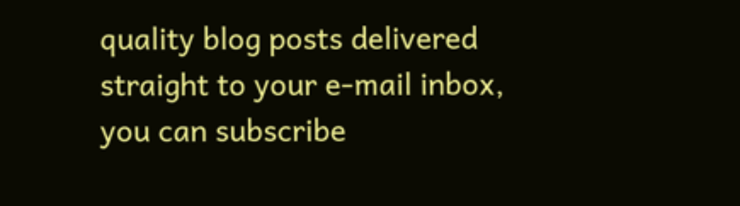quality blog posts delivered straight to your e-mail inbox, you can subscribe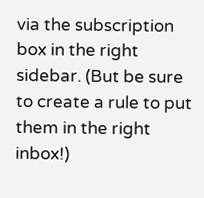via the subscription box in the right sidebar. (But be sure to create a rule to put them in the right inbox!)